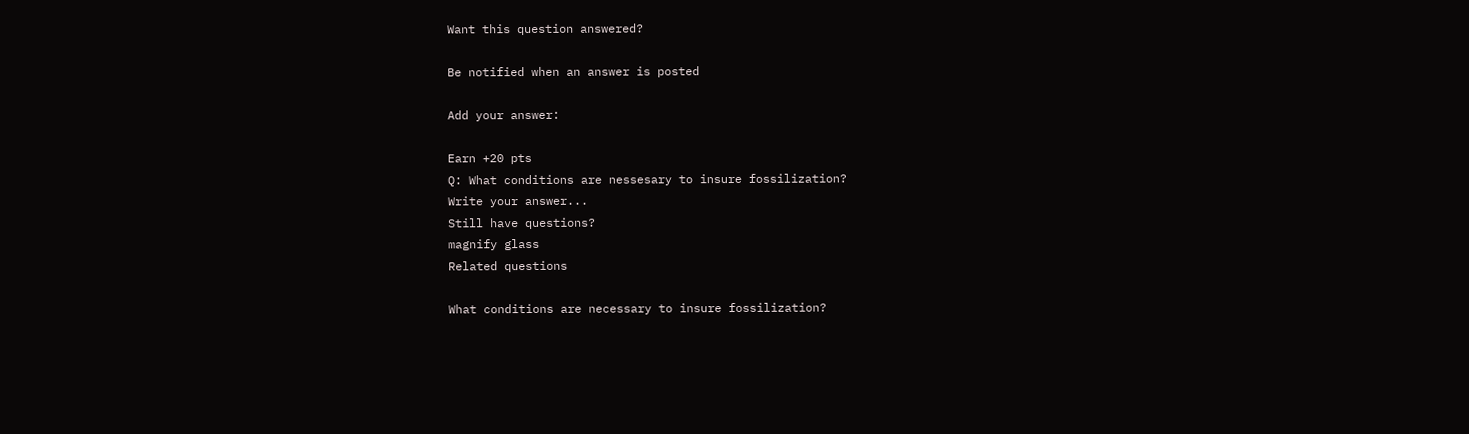Want this question answered?

Be notified when an answer is posted

Add your answer:

Earn +20 pts
Q: What conditions are nessesary to insure fossilization?
Write your answer...
Still have questions?
magnify glass
Related questions

What conditions are necessary to insure fossilization?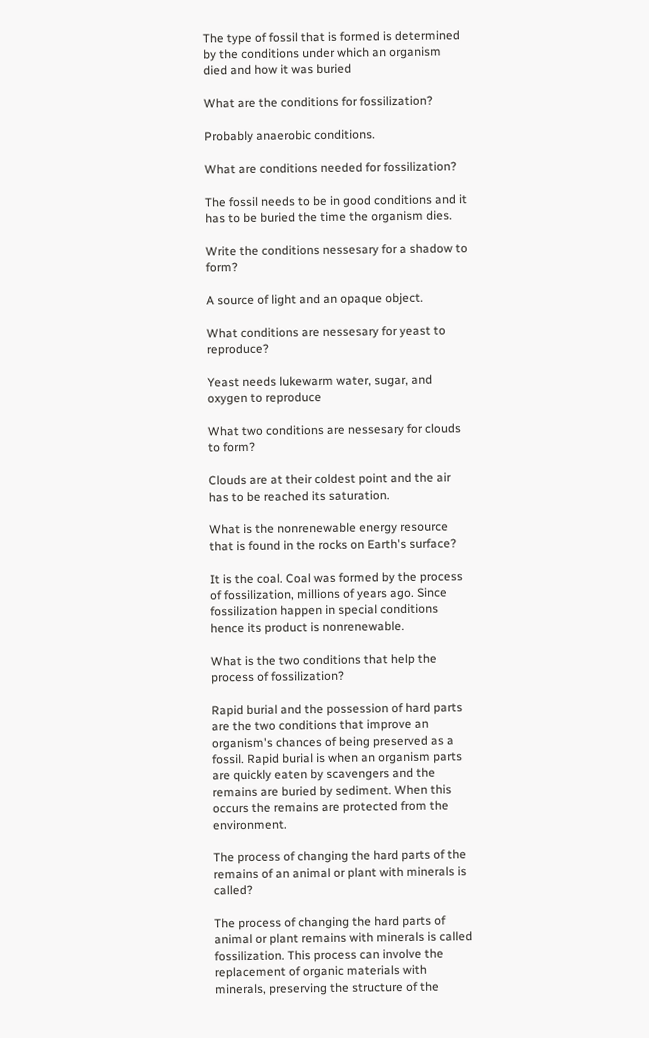The type of fossil that is formed is determined by the conditions under which an organism died and how it was buried

What are the conditions for fossilization?

Probably anaerobic conditions.

What are conditions needed for fossilization?

The fossil needs to be in good conditions and it has to be buried the time the organism dies.

Write the conditions nessesary for a shadow to form?

A source of light and an opaque object.

What conditions are nessesary for yeast to reproduce?

Yeast needs lukewarm water, sugar, and oxygen to reproduce

What two conditions are nessesary for clouds to form?

Clouds are at their coldest point and the air has to be reached its saturation.

What is the nonrenewable energy resource that is found in the rocks on Earth's surface?

It is the coal. Coal was formed by the process of fossilization, millions of years ago. Since fossilization happen in special conditions hence its product is nonrenewable.

What is the two conditions that help the process of fossilization?

Rapid burial and the possession of hard parts are the two conditions that improve an organism's chances of being preserved as a fossil. Rapid burial is when an organism parts are quickly eaten by scavengers and the remains are buried by sediment. When this occurs the remains are protected from the environment.

The process of changing the hard parts of the remains of an animal or plant with minerals is called?

The process of changing the hard parts of animal or plant remains with minerals is called fossilization. This process can involve the replacement of organic materials with minerals, preserving the structure of the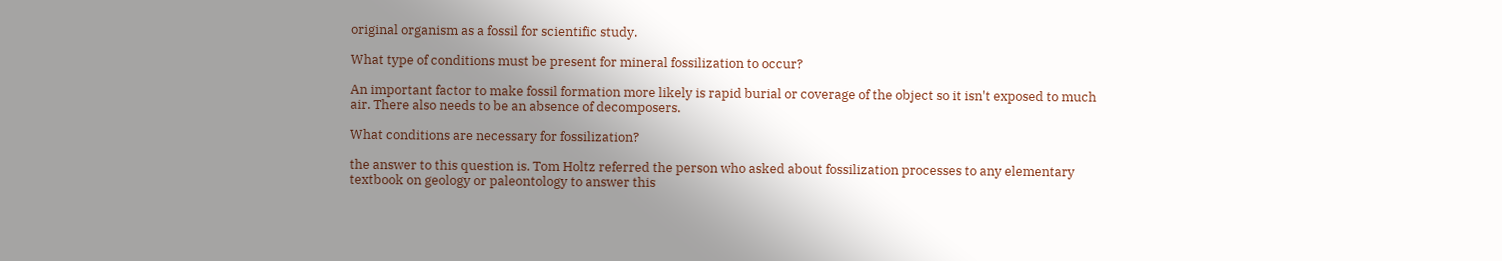original organism as a fossil for scientific study.

What type of conditions must be present for mineral fossilization to occur?

An important factor to make fossil formation more likely is rapid burial or coverage of the object so it isn't exposed to much air. There also needs to be an absence of decomposers.

What conditions are necessary for fossilization?

the answer to this question is. Tom Holtz referred the person who asked about fossilization processes to any elementary textbook on geology or paleontology to answer this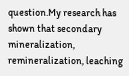question.My research has shown that secondary mineralization, remineralization, leaching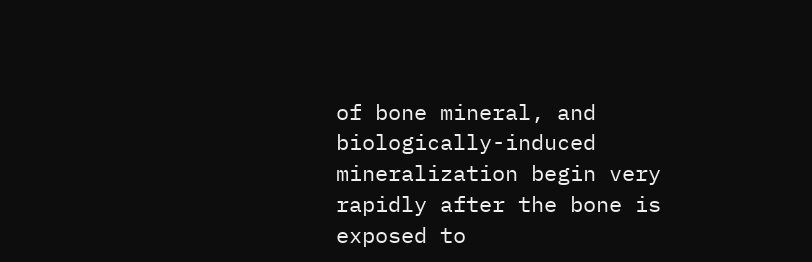of bone mineral, and biologically-induced mineralization begin very rapidly after the bone is exposed to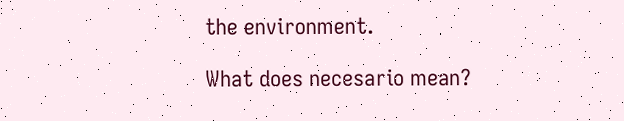the environment.

What does necesario mean?